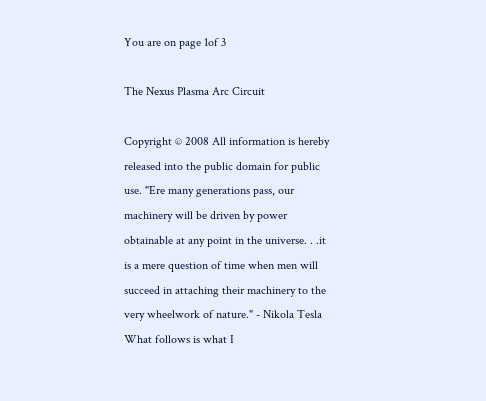You are on page 1of 3

The Nexus Plasma Arc Circuit

Copyright © 2008 All information is hereby released into the public domain for public use. "Ere many generations pass, our machinery will be driven by power obtainable at any point in the universe. . .it is a mere question of time when men will succeed in attaching their machinery to the very wheelwork of nature." - Nikola Tesla What follows is what I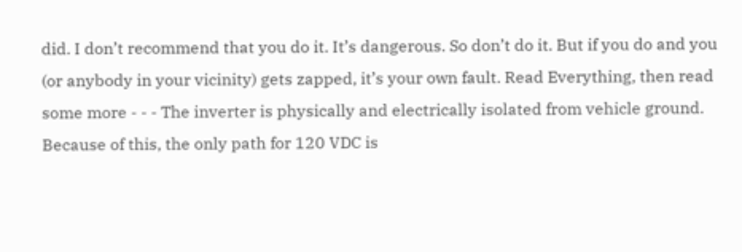did. I don’t recommend that you do it. It’s dangerous. So don’t do it. But if you do and you (or anybody in your vicinity) gets zapped, it’s your own fault. Read Everything, then read some more - - - The inverter is physically and electrically isolated from vehicle ground. Because of this, the only path for 120 VDC is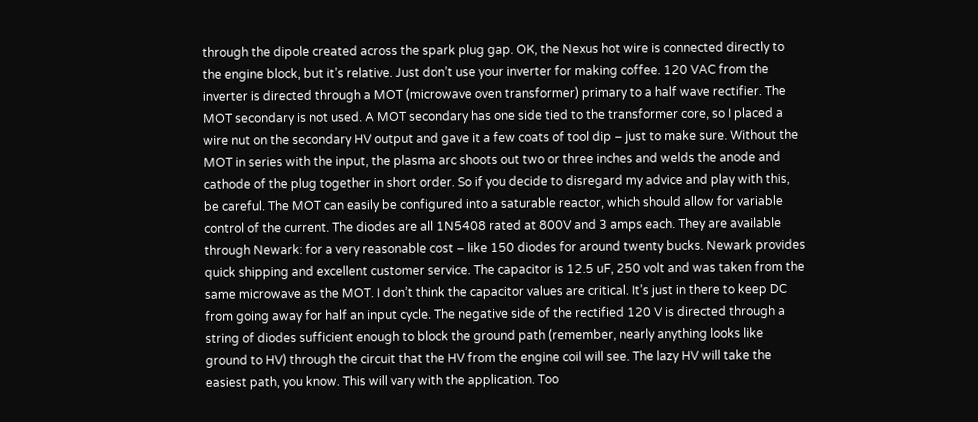through the dipole created across the spark plug gap. OK, the Nexus hot wire is connected directly to the engine block, but it’s relative. Just don’t use your inverter for making coffee. 120 VAC from the inverter is directed through a MOT (microwave oven transformer) primary to a half wave rectifier. The MOT secondary is not used. A MOT secondary has one side tied to the transformer core, so I placed a wire nut on the secondary HV output and gave it a few coats of tool dip – just to make sure. Without the MOT in series with the input, the plasma arc shoots out two or three inches and welds the anode and cathode of the plug together in short order. So if you decide to disregard my advice and play with this, be careful. The MOT can easily be configured into a saturable reactor, which should allow for variable control of the current. The diodes are all 1N5408 rated at 800V and 3 amps each. They are available through Newark: for a very reasonable cost – like 150 diodes for around twenty bucks. Newark provides quick shipping and excellent customer service. The capacitor is 12.5 uF, 250 volt and was taken from the same microwave as the MOT. I don’t think the capacitor values are critical. It’s just in there to keep DC from going away for half an input cycle. The negative side of the rectified 120 V is directed through a string of diodes sufficient enough to block the ground path (remember, nearly anything looks like ground to HV) through the circuit that the HV from the engine coil will see. The lazy HV will take the easiest path, you know. This will vary with the application. Too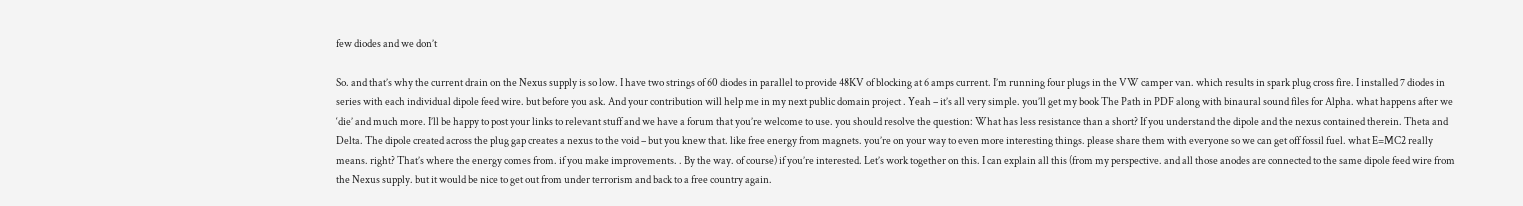few diodes and we don’t

So. and that’s why the current drain on the Nexus supply is so low. I have two strings of 60 diodes in parallel to provide 48KV of blocking at 6 amps current. I’m running four plugs in the VW camper van. which results in spark plug cross fire. I installed 7 diodes in series with each individual dipole feed wire. but before you ask. And your contribution will help me in my next public domain project . Yeah – it’s all very simple. you’ll get my book The Path in PDF along with binaural sound files for Alpha. what happens after we ‘die’ and much more. I’ll be happy to post your links to relevant stuff and we have a forum that you’re welcome to use. you should resolve the question: What has less resistance than a short? If you understand the dipole and the nexus contained therein. Theta and Delta. The dipole created across the plug gap creates a nexus to the void – but you knew that. like free energy from magnets. you’re on your way to even more interesting things. please share them with everyone so we can get off fossil fuel. what E=MC2 really means. right? That’s where the energy comes from. if you make improvements. . By the way. of course) if you’re interested. Let’s work together on this. I can explain all this (from my perspective. and all those anodes are connected to the same dipole feed wire from the Nexus supply. but it would be nice to get out from under terrorism and back to a free country again.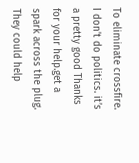To eliminate crossfire. I don’t do politics. it’s a pretty good Thanks for your help.get a spark across the plug. They could help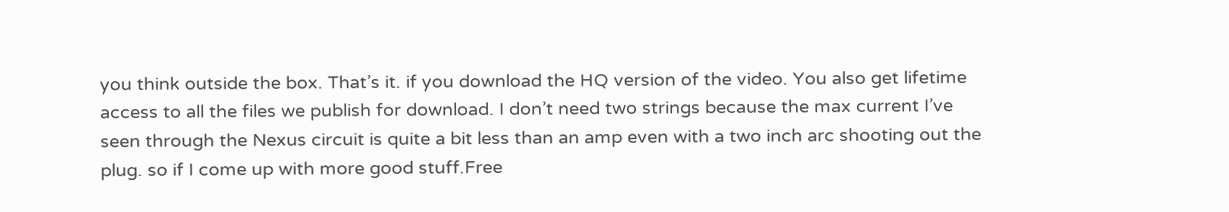you think outside the box. That’s it. if you download the HQ version of the video. You also get lifetime access to all the files we publish for download. I don’t need two strings because the max current I’ve seen through the Nexus circuit is quite a bit less than an amp even with a two inch arc shooting out the plug. so if I come up with more good stuff.Free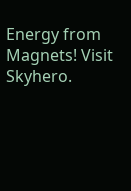Energy from Magnets! Visit Skyhero.